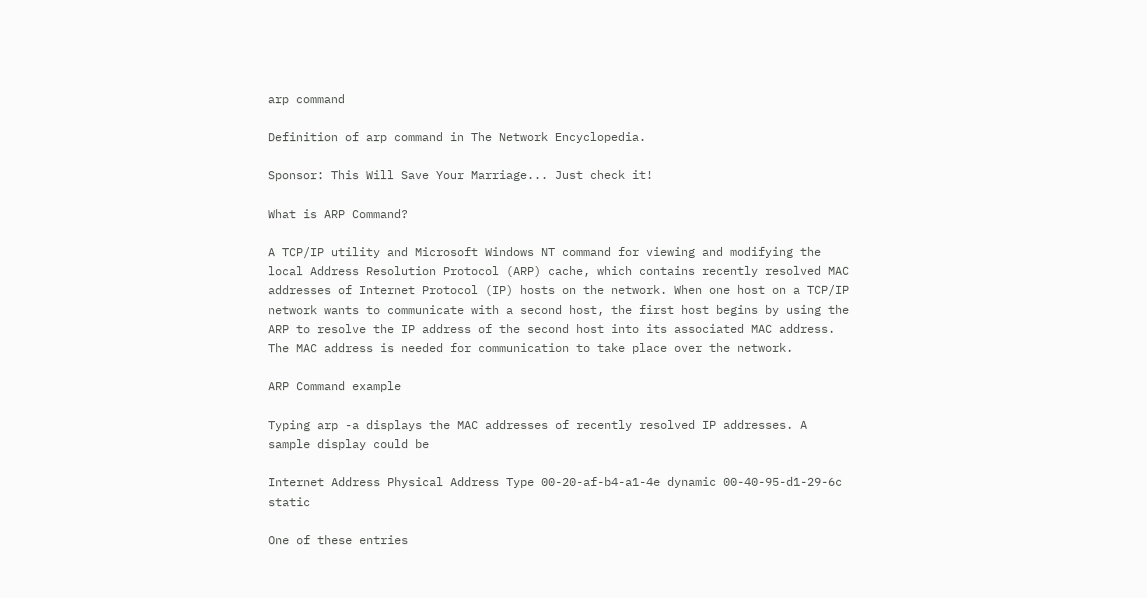arp command

Definition of arp command in The Network Encyclopedia.

Sponsor: This Will Save Your Marriage... Just check it!

What is ARP Command?

A TCP/IP utility and Microsoft Windows NT command for viewing and modifying the local Address Resolution Protocol (ARP) cache, which contains recently resolved MAC addresses of Internet Protocol (IP) hosts on the network. When one host on a TCP/IP network wants to communicate with a second host, the first host begins by using the ARP to resolve the IP address of the second host into its associated MAC address. The MAC address is needed for communication to take place over the network.

ARP Command example

Typing arp -a displays the MAC addresses of recently resolved IP addresses. A sample display could be

Internet Address Physical Address Type 00-20-af-b4-a1-4e dynamic 00-40-95-d1-29-6c static

One of these entries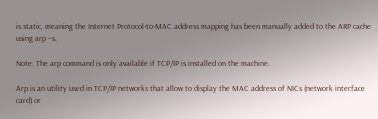is static, meaning the Internet Protocol-to-MAC address mapping has been manually added to the ARP cache using arp –s.

Note: The arp command is only available if TCP/IP is installed on the machine.

Arp is an utility used in TCP/IP networks that allow to display the MAC address of NICs (network interface card) or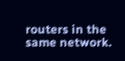routers in the same network.